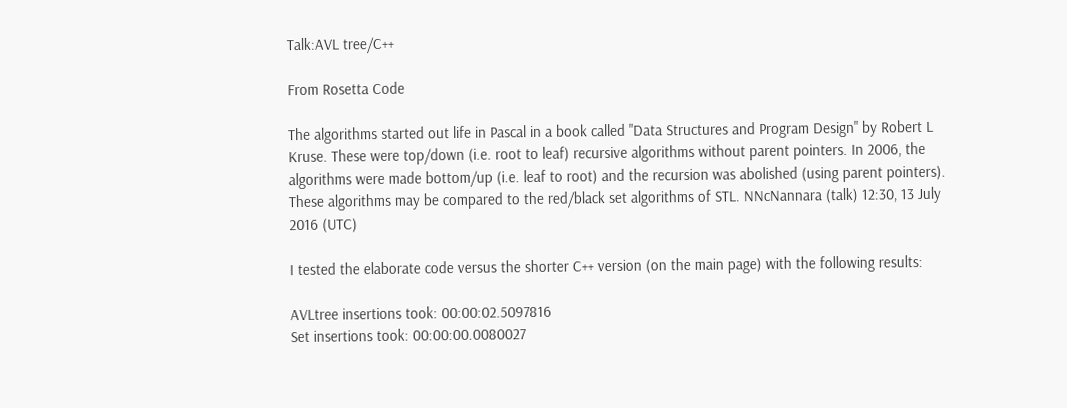Talk:AVL tree/C++

From Rosetta Code

The algorithms started out life in Pascal in a book called "Data Structures and Program Design" by Robert L Kruse. These were top/down (i.e. root to leaf) recursive algorithms without parent pointers. In 2006, the algorithms were made bottom/up (i.e. leaf to root) and the recursion was abolished (using parent pointers). These algorithms may be compared to the red/black set algorithms of STL. NNcNannara (talk) 12:30, 13 July 2016 (UTC)

I tested the elaborate code versus the shorter C++ version (on the main page) with the following results:

AVLtree insertions took: 00:00:02.5097816
Set insertions took: 00:00:00.0080027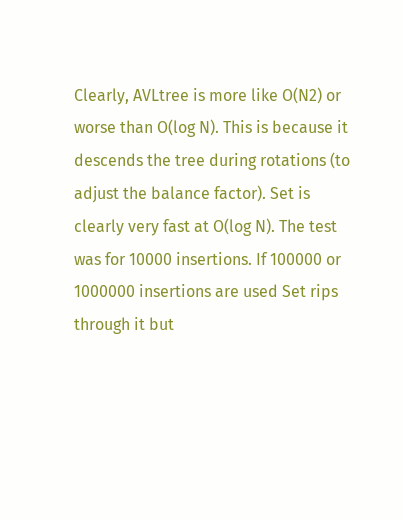Clearly, AVLtree is more like O(N2) or worse than O(log N). This is because it descends the tree during rotations (to adjust the balance factor). Set is clearly very fast at O(log N). The test was for 10000 insertions. If 100000 or 1000000 insertions are used Set rips through it but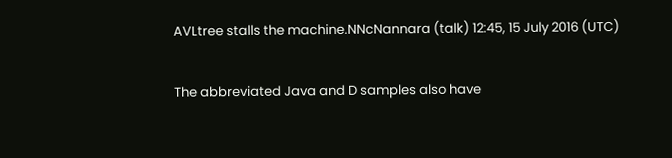AVLtree stalls the machine.NNcNannara (talk) 12:45, 15 July 2016 (UTC)

The abbreviated Java and D samples also have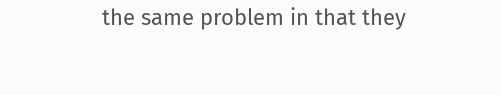the same problem in that they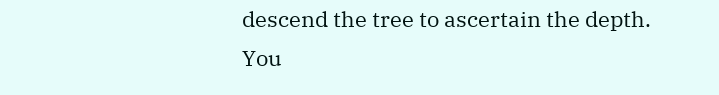descend the tree to ascertain the depth. You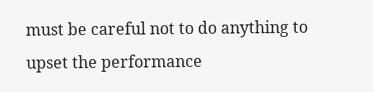must be careful not to do anything to upset the performance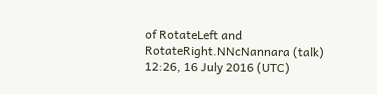of RotateLeft and RotateRight.NNcNannara (talk) 12:26, 16 July 2016 (UTC)